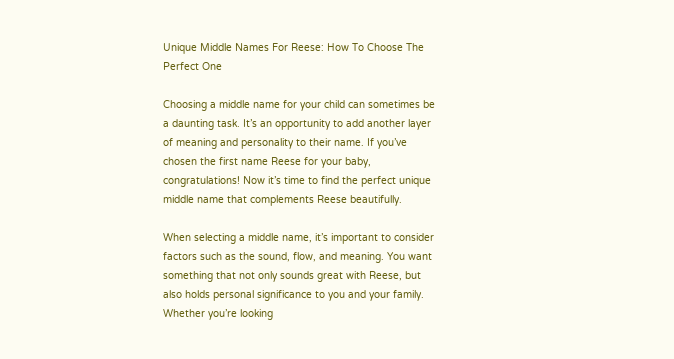Unique Middle Names For Reese: How To Choose The Perfect One

Choosing a middle name for your child can sometimes be a daunting task. It’s an opportunity to add another layer of meaning and personality to their name. If you’ve chosen the first name Reese for your baby, congratulations! Now it’s time to find the perfect unique middle name that complements Reese beautifully.

When selecting a middle name, it’s important to consider factors such as the sound, flow, and meaning. You want something that not only sounds great with Reese, but also holds personal significance to you and your family. Whether you’re looking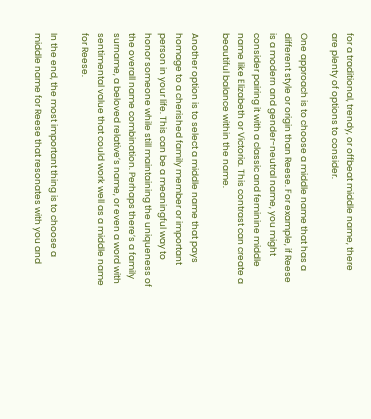for a traditional, trendy, or offbeat middle name, there are plenty of options to consider.

One approach is to choose a middle name that has a different style or origin than Reese. For example, if Reese is a modern and gender-neutral name, you might consider pairing it with a classic and feminine middle name like Elizabeth or Victoria. This contrast can create a beautiful balance within the name.

Another option is to select a middle name that pays homage to a cherished family member or important person in your life. This can be a meaningful way to honor someone while still maintaining the uniqueness of the overall name combination. Perhaps there’s a family surname, a beloved relative’s name, or even a word with sentimental value that could work well as a middle name for Reese.

In the end, the most important thing is to choose a middle name for Reese that resonates with you and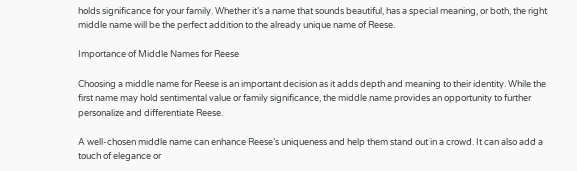holds significance for your family. Whether it’s a name that sounds beautiful, has a special meaning, or both, the right middle name will be the perfect addition to the already unique name of Reese.

Importance of Middle Names for Reese

Choosing a middle name for Reese is an important decision as it adds depth and meaning to their identity. While the first name may hold sentimental value or family significance, the middle name provides an opportunity to further personalize and differentiate Reese.

A well-chosen middle name can enhance Reese’s uniqueness and help them stand out in a crowd. It can also add a touch of elegance or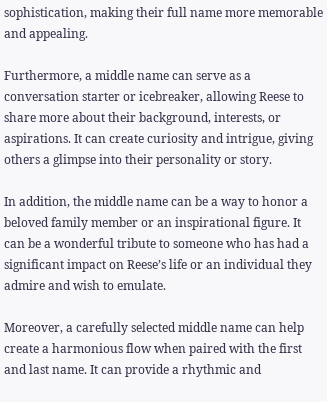sophistication, making their full name more memorable and appealing.

Furthermore, a middle name can serve as a conversation starter or icebreaker, allowing Reese to share more about their background, interests, or aspirations. It can create curiosity and intrigue, giving others a glimpse into their personality or story.

In addition, the middle name can be a way to honor a beloved family member or an inspirational figure. It can be a wonderful tribute to someone who has had a significant impact on Reese’s life or an individual they admire and wish to emulate.

Moreover, a carefully selected middle name can help create a harmonious flow when paired with the first and last name. It can provide a rhythmic and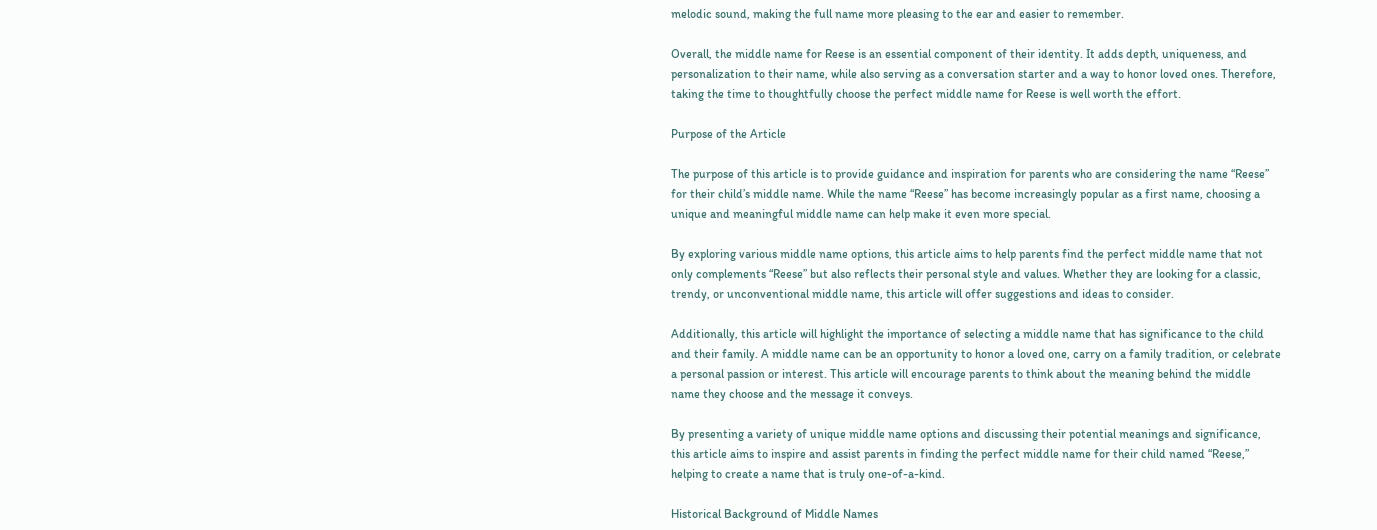melodic sound, making the full name more pleasing to the ear and easier to remember.

Overall, the middle name for Reese is an essential component of their identity. It adds depth, uniqueness, and personalization to their name, while also serving as a conversation starter and a way to honor loved ones. Therefore, taking the time to thoughtfully choose the perfect middle name for Reese is well worth the effort.

Purpose of the Article

The purpose of this article is to provide guidance and inspiration for parents who are considering the name “Reese” for their child’s middle name. While the name “Reese” has become increasingly popular as a first name, choosing a unique and meaningful middle name can help make it even more special.

By exploring various middle name options, this article aims to help parents find the perfect middle name that not only complements “Reese” but also reflects their personal style and values. Whether they are looking for a classic, trendy, or unconventional middle name, this article will offer suggestions and ideas to consider.

Additionally, this article will highlight the importance of selecting a middle name that has significance to the child and their family. A middle name can be an opportunity to honor a loved one, carry on a family tradition, or celebrate a personal passion or interest. This article will encourage parents to think about the meaning behind the middle name they choose and the message it conveys.

By presenting a variety of unique middle name options and discussing their potential meanings and significance, this article aims to inspire and assist parents in finding the perfect middle name for their child named “Reese,” helping to create a name that is truly one-of-a-kind.

Historical Background of Middle Names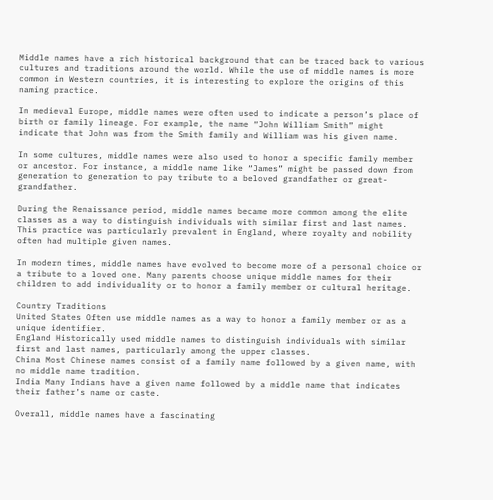Middle names have a rich historical background that can be traced back to various cultures and traditions around the world. While the use of middle names is more common in Western countries, it is interesting to explore the origins of this naming practice.

In medieval Europe, middle names were often used to indicate a person’s place of birth or family lineage. For example, the name “John William Smith” might indicate that John was from the Smith family and William was his given name.

In some cultures, middle names were also used to honor a specific family member or ancestor. For instance, a middle name like “James” might be passed down from generation to generation to pay tribute to a beloved grandfather or great-grandfather.

During the Renaissance period, middle names became more common among the elite classes as a way to distinguish individuals with similar first and last names. This practice was particularly prevalent in England, where royalty and nobility often had multiple given names.

In modern times, middle names have evolved to become more of a personal choice or a tribute to a loved one. Many parents choose unique middle names for their children to add individuality or to honor a family member or cultural heritage.

Country Traditions
United States Often use middle names as a way to honor a family member or as a unique identifier.
England Historically used middle names to distinguish individuals with similar first and last names, particularly among the upper classes.
China Most Chinese names consist of a family name followed by a given name, with no middle name tradition.
India Many Indians have a given name followed by a middle name that indicates their father’s name or caste.

Overall, middle names have a fascinating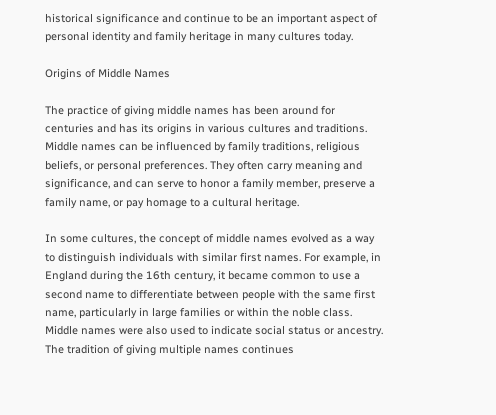historical significance and continue to be an important aspect of personal identity and family heritage in many cultures today.

Origins of Middle Names

The practice of giving middle names has been around for centuries and has its origins in various cultures and traditions. Middle names can be influenced by family traditions, religious beliefs, or personal preferences. They often carry meaning and significance, and can serve to honor a family member, preserve a family name, or pay homage to a cultural heritage.

In some cultures, the concept of middle names evolved as a way to distinguish individuals with similar first names. For example, in England during the 16th century, it became common to use a second name to differentiate between people with the same first name, particularly in large families or within the noble class. Middle names were also used to indicate social status or ancestry. The tradition of giving multiple names continues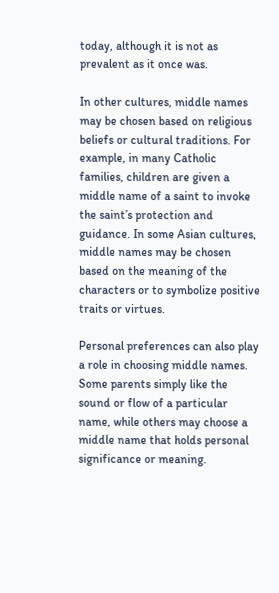today, although it is not as prevalent as it once was.

In other cultures, middle names may be chosen based on religious beliefs or cultural traditions. For example, in many Catholic families, children are given a middle name of a saint to invoke the saint’s protection and guidance. In some Asian cultures, middle names may be chosen based on the meaning of the characters or to symbolize positive traits or virtues.

Personal preferences can also play a role in choosing middle names. Some parents simply like the sound or flow of a particular name, while others may choose a middle name that holds personal significance or meaning.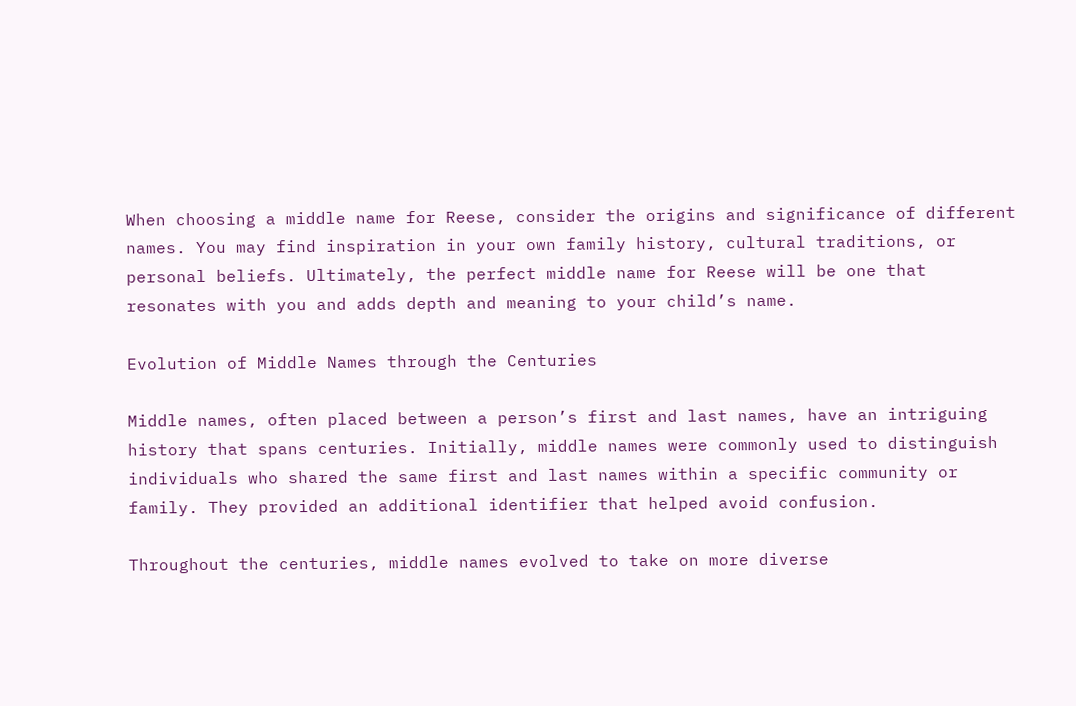When choosing a middle name for Reese, consider the origins and significance of different names. You may find inspiration in your own family history, cultural traditions, or personal beliefs. Ultimately, the perfect middle name for Reese will be one that resonates with you and adds depth and meaning to your child’s name.

Evolution of Middle Names through the Centuries

Middle names, often placed between a person’s first and last names, have an intriguing history that spans centuries. Initially, middle names were commonly used to distinguish individuals who shared the same first and last names within a specific community or family. They provided an additional identifier that helped avoid confusion.

Throughout the centuries, middle names evolved to take on more diverse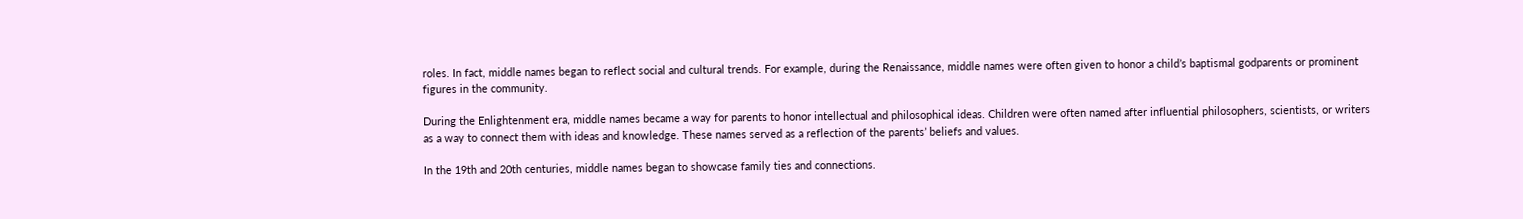roles. In fact, middle names began to reflect social and cultural trends. For example, during the Renaissance, middle names were often given to honor a child’s baptismal godparents or prominent figures in the community.

During the Enlightenment era, middle names became a way for parents to honor intellectual and philosophical ideas. Children were often named after influential philosophers, scientists, or writers as a way to connect them with ideas and knowledge. These names served as a reflection of the parents’ beliefs and values.

In the 19th and 20th centuries, middle names began to showcase family ties and connections.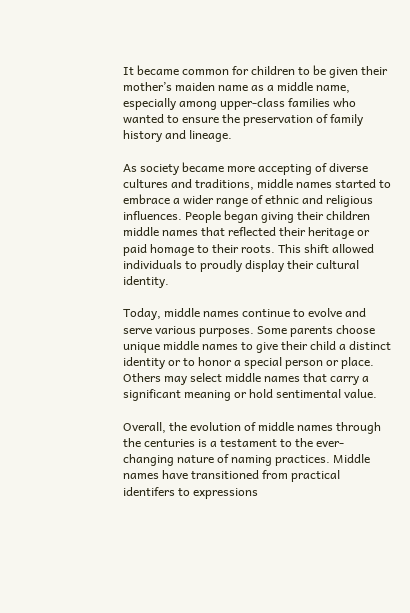It became common for children to be given their mother’s maiden name as a middle name, especially among upper-class families who wanted to ensure the preservation of family history and lineage.

As society became more accepting of diverse cultures and traditions, middle names started to embrace a wider range of ethnic and religious influences. People began giving their children middle names that reflected their heritage or paid homage to their roots. This shift allowed individuals to proudly display their cultural identity.

Today, middle names continue to evolve and serve various purposes. Some parents choose unique middle names to give their child a distinct identity or to honor a special person or place. Others may select middle names that carry a significant meaning or hold sentimental value.

Overall, the evolution of middle names through the centuries is a testament to the ever-changing nature of naming practices. Middle names have transitioned from practical identifers to expressions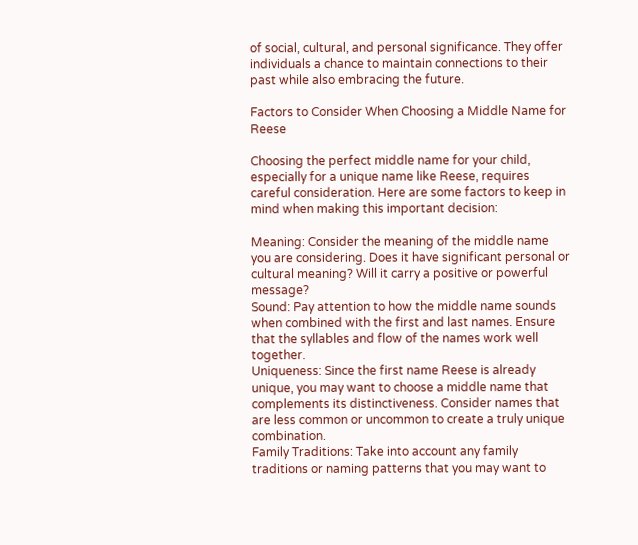of social, cultural, and personal significance. They offer individuals a chance to maintain connections to their past while also embracing the future.

Factors to Consider When Choosing a Middle Name for Reese

Choosing the perfect middle name for your child, especially for a unique name like Reese, requires careful consideration. Here are some factors to keep in mind when making this important decision:

Meaning: Consider the meaning of the middle name you are considering. Does it have significant personal or cultural meaning? Will it carry a positive or powerful message?
Sound: Pay attention to how the middle name sounds when combined with the first and last names. Ensure that the syllables and flow of the names work well together.
Uniqueness: Since the first name Reese is already unique, you may want to choose a middle name that complements its distinctiveness. Consider names that are less common or uncommon to create a truly unique combination.
Family Traditions: Take into account any family traditions or naming patterns that you may want to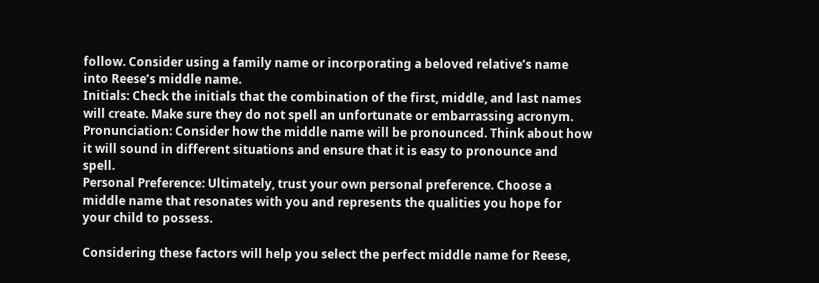follow. Consider using a family name or incorporating a beloved relative’s name into Reese’s middle name.
Initials: Check the initials that the combination of the first, middle, and last names will create. Make sure they do not spell an unfortunate or embarrassing acronym.
Pronunciation: Consider how the middle name will be pronounced. Think about how it will sound in different situations and ensure that it is easy to pronounce and spell.
Personal Preference: Ultimately, trust your own personal preference. Choose a middle name that resonates with you and represents the qualities you hope for your child to possess.

Considering these factors will help you select the perfect middle name for Reese,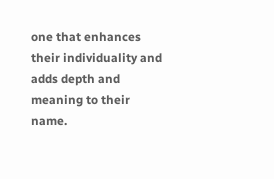one that enhances their individuality and adds depth and meaning to their name.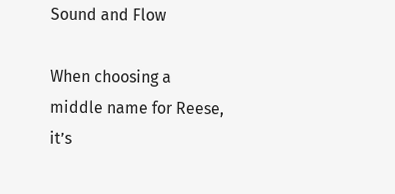Sound and Flow

When choosing a middle name for Reese, it’s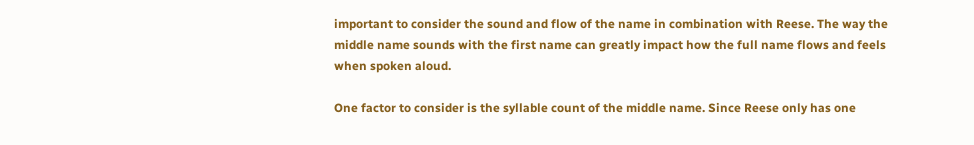important to consider the sound and flow of the name in combination with Reese. The way the middle name sounds with the first name can greatly impact how the full name flows and feels when spoken aloud.

One factor to consider is the syllable count of the middle name. Since Reese only has one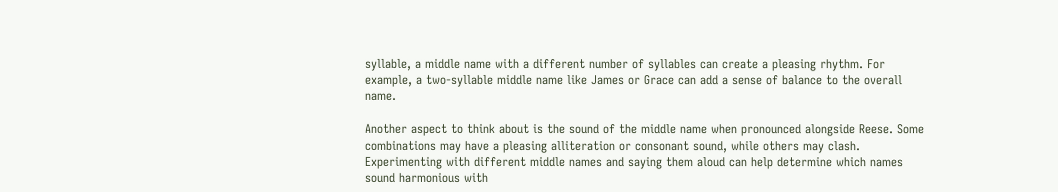syllable, a middle name with a different number of syllables can create a pleasing rhythm. For example, a two-syllable middle name like James or Grace can add a sense of balance to the overall name.

Another aspect to think about is the sound of the middle name when pronounced alongside Reese. Some combinations may have a pleasing alliteration or consonant sound, while others may clash. Experimenting with different middle names and saying them aloud can help determine which names sound harmonious with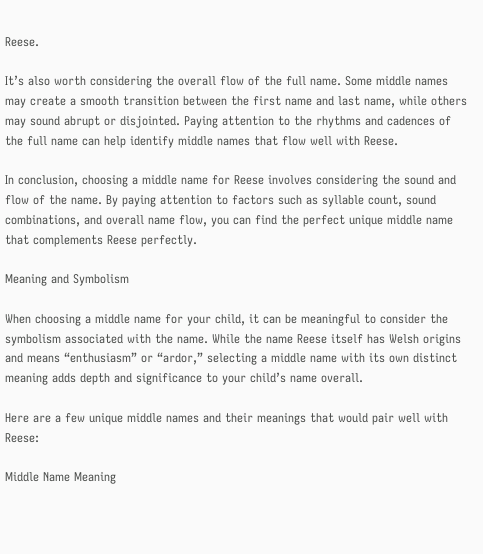Reese.

It’s also worth considering the overall flow of the full name. Some middle names may create a smooth transition between the first name and last name, while others may sound abrupt or disjointed. Paying attention to the rhythms and cadences of the full name can help identify middle names that flow well with Reese.

In conclusion, choosing a middle name for Reese involves considering the sound and flow of the name. By paying attention to factors such as syllable count, sound combinations, and overall name flow, you can find the perfect unique middle name that complements Reese perfectly.

Meaning and Symbolism

When choosing a middle name for your child, it can be meaningful to consider the symbolism associated with the name. While the name Reese itself has Welsh origins and means “enthusiasm” or “ardor,” selecting a middle name with its own distinct meaning adds depth and significance to your child’s name overall.

Here are a few unique middle names and their meanings that would pair well with Reese:

Middle Name Meaning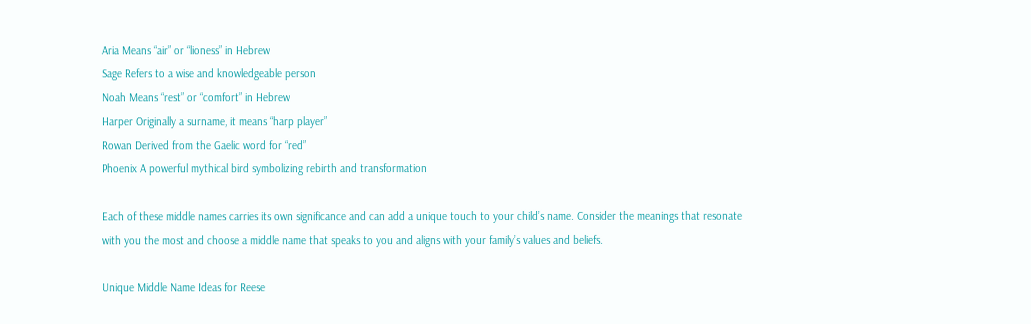Aria Means “air” or “lioness” in Hebrew
Sage Refers to a wise and knowledgeable person
Noah Means “rest” or “comfort” in Hebrew
Harper Originally a surname, it means “harp player”
Rowan Derived from the Gaelic word for “red”
Phoenix A powerful mythical bird symbolizing rebirth and transformation

Each of these middle names carries its own significance and can add a unique touch to your child’s name. Consider the meanings that resonate with you the most and choose a middle name that speaks to you and aligns with your family’s values and beliefs.

Unique Middle Name Ideas for Reese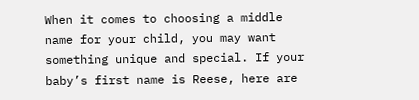When it comes to choosing a middle name for your child, you may want something unique and special. If your baby’s first name is Reese, here are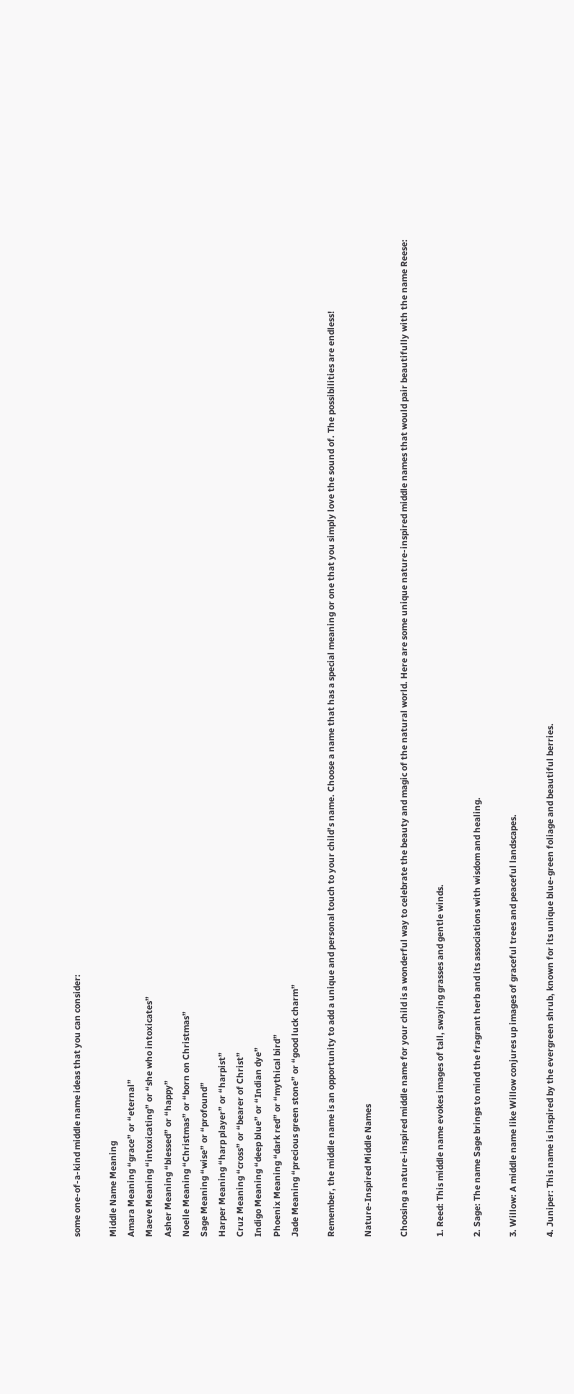some one-of-a-kind middle name ideas that you can consider:

Middle Name Meaning
Amara Meaning “grace” or “eternal”
Maeve Meaning “intoxicating” or “she who intoxicates”
Asher Meaning “blessed” or “happy”
Noelle Meaning “Christmas” or “born on Christmas”
Sage Meaning “wise” or “profound”
Harper Meaning “harp player” or “harpist”
Cruz Meaning “cross” or “bearer of Christ”
Indigo Meaning “deep blue” or “Indian dye”
Phoenix Meaning “dark red” or “mythical bird”
Jade Meaning “precious green stone” or “good luck charm”

Remember, the middle name is an opportunity to add a unique and personal touch to your child’s name. Choose a name that has a special meaning or one that you simply love the sound of. The possibilities are endless!

Nature-Inspired Middle Names

Choosing a nature-inspired middle name for your child is a wonderful way to celebrate the beauty and magic of the natural world. Here are some unique nature-inspired middle names that would pair beautifully with the name Reese:

1. Reed: This middle name evokes images of tall, swaying grasses and gentle winds.

2. Sage: The name Sage brings to mind the fragrant herb and its associations with wisdom and healing.

3. Willow: A middle name like Willow conjures up images of graceful trees and peaceful landscapes.

4. Juniper: This name is inspired by the evergreen shrub, known for its unique blue-green foliage and beautiful berries.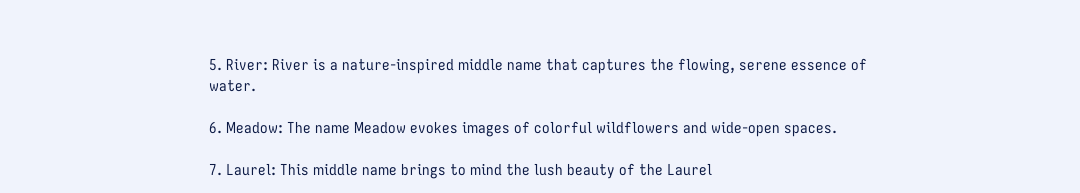5. River: River is a nature-inspired middle name that captures the flowing, serene essence of water.

6. Meadow: The name Meadow evokes images of colorful wildflowers and wide-open spaces.

7. Laurel: This middle name brings to mind the lush beauty of the Laurel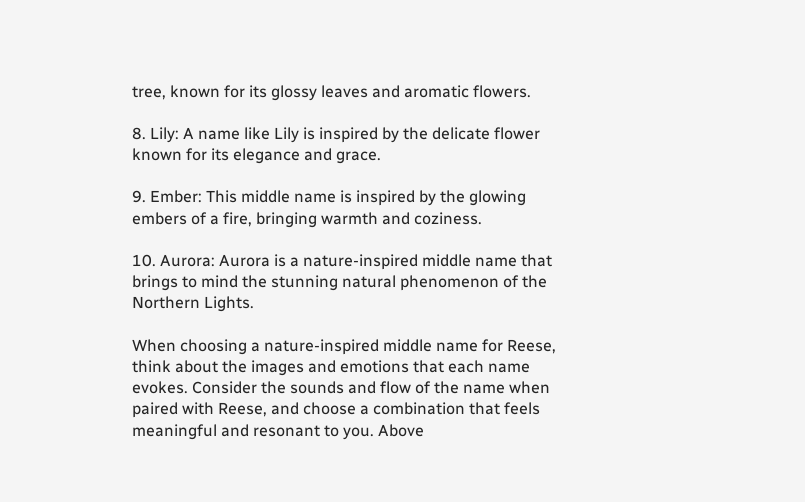tree, known for its glossy leaves and aromatic flowers.

8. Lily: A name like Lily is inspired by the delicate flower known for its elegance and grace.

9. Ember: This middle name is inspired by the glowing embers of a fire, bringing warmth and coziness.

10. Aurora: Aurora is a nature-inspired middle name that brings to mind the stunning natural phenomenon of the Northern Lights.

When choosing a nature-inspired middle name for Reese, think about the images and emotions that each name evokes. Consider the sounds and flow of the name when paired with Reese, and choose a combination that feels meaningful and resonant to you. Above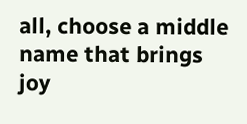all, choose a middle name that brings joy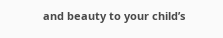and beauty to your child’s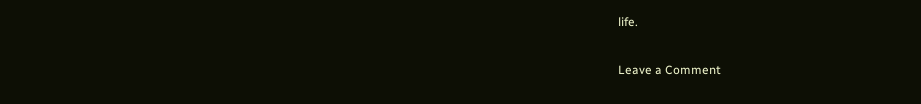life.

Leave a Comment